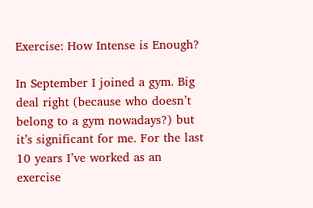Exercise: How Intense is Enough?

In September I joined a gym. Big deal right (because who doesn’t belong to a gym nowadays?) but it’s significant for me. For the last 10 years I’ve worked as an exercise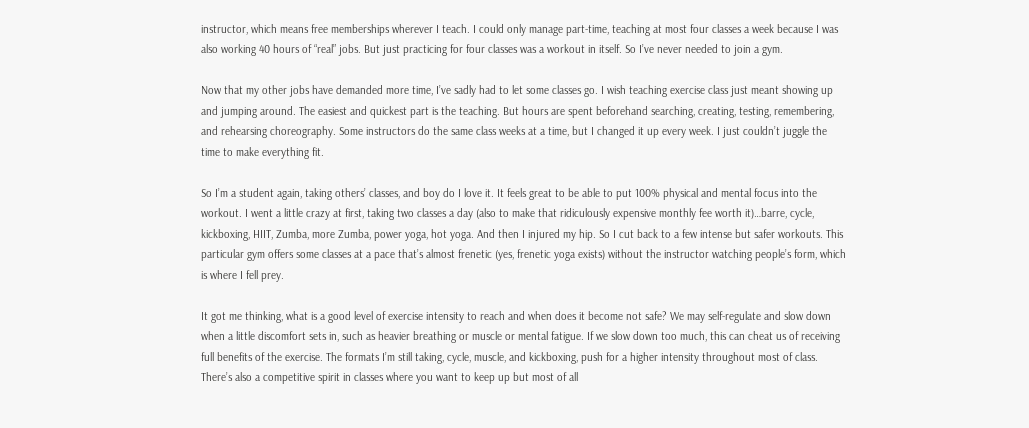instructor, which means free memberships wherever I teach. I could only manage part-time, teaching at most four classes a week because I was also working 40 hours of “real” jobs. But just practicing for four classes was a workout in itself. So I’ve never needed to join a gym.

Now that my other jobs have demanded more time, I’ve sadly had to let some classes go. I wish teaching exercise class just meant showing up and jumping around. The easiest and quickest part is the teaching. But hours are spent beforehand searching, creating, testing, remembering, and rehearsing choreography. Some instructors do the same class weeks at a time, but I changed it up every week. I just couldn’t juggle the time to make everything fit.

So I’m a student again, taking others’ classes, and boy do I love it. It feels great to be able to put 100% physical and mental focus into the workout. I went a little crazy at first, taking two classes a day (also to make that ridiculously expensive monthly fee worth it)…barre, cycle, kickboxing, HIIT, Zumba, more Zumba, power yoga, hot yoga. And then I injured my hip. So I cut back to a few intense but safer workouts. This particular gym offers some classes at a pace that’s almost frenetic (yes, frenetic yoga exists) without the instructor watching people’s form, which is where I fell prey.

It got me thinking, what is a good level of exercise intensity to reach and when does it become not safe? We may self-regulate and slow down when a little discomfort sets in, such as heavier breathing or muscle or mental fatigue. If we slow down too much, this can cheat us of receiving full benefits of the exercise. The formats I’m still taking, cycle, muscle, and kickboxing, push for a higher intensity throughout most of class. There’s also a competitive spirit in classes where you want to keep up but most of all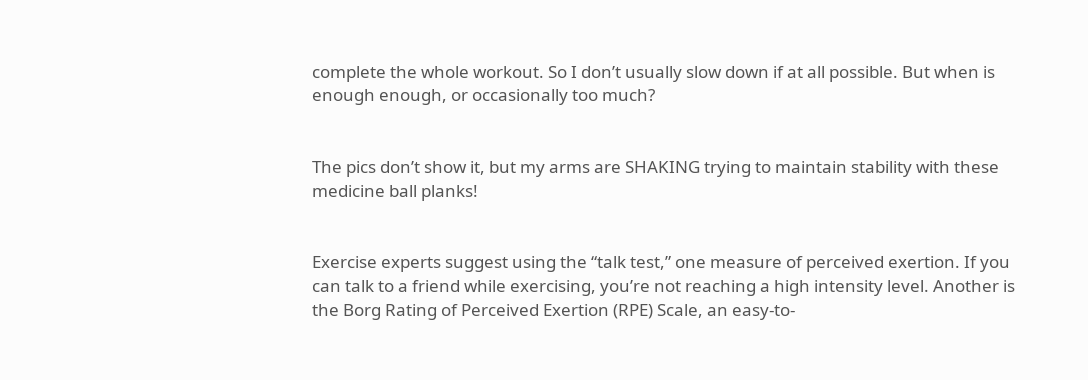complete the whole workout. So I don’t usually slow down if at all possible. But when is enough enough, or occasionally too much?


The pics don’t show it, but my arms are SHAKING trying to maintain stability with these medicine ball planks!


Exercise experts suggest using the “talk test,” one measure of perceived exertion. If you can talk to a friend while exercising, you’re not reaching a high intensity level. Another is the Borg Rating of Perceived Exertion (RPE) Scale, an easy-to-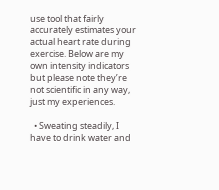use tool that fairly accurately estimates your actual heart rate during exercise. Below are my own intensity indicators but please note they’re not scientific in any way, just my experiences.

  • Sweating steadily, I have to drink water and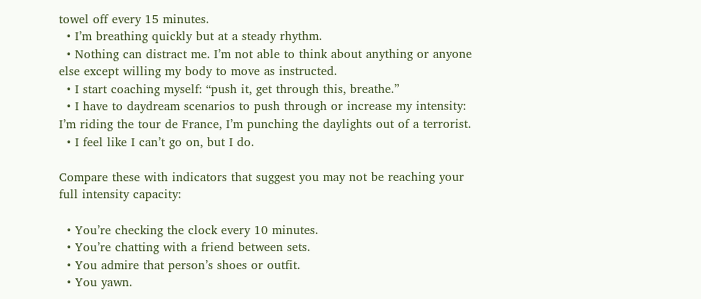towel off every 15 minutes.
  • I’m breathing quickly but at a steady rhythm.
  • Nothing can distract me. I’m not able to think about anything or anyone else except willing my body to move as instructed.
  • I start coaching myself: “push it, get through this, breathe.”
  • I have to daydream scenarios to push through or increase my intensity: I’m riding the tour de France, I’m punching the daylights out of a terrorist.
  • I feel like I can’t go on, but I do.

Compare these with indicators that suggest you may not be reaching your full intensity capacity:

  • You’re checking the clock every 10 minutes.
  • You’re chatting with a friend between sets.
  • You admire that person’s shoes or outfit.
  • You yawn.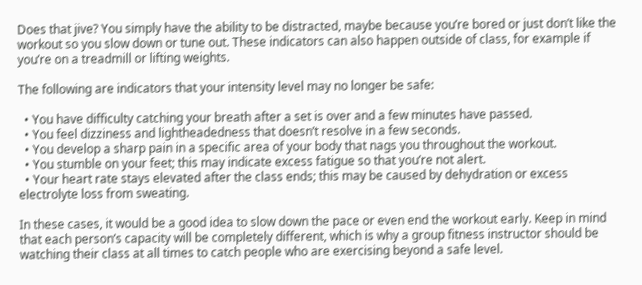Does that jive? You simply have the ability to be distracted, maybe because you’re bored or just don’t like the workout so you slow down or tune out. These indicators can also happen outside of class, for example if you’re on a treadmill or lifting weights.

The following are indicators that your intensity level may no longer be safe:

  • You have difficulty catching your breath after a set is over and a few minutes have passed.
  • You feel dizziness and lightheadedness that doesn’t resolve in a few seconds.
  • You develop a sharp pain in a specific area of your body that nags you throughout the workout.
  • You stumble on your feet; this may indicate excess fatigue so that you’re not alert.
  • Your heart rate stays elevated after the class ends; this may be caused by dehydration or excess electrolyte loss from sweating.

In these cases, it would be a good idea to slow down the pace or even end the workout early. Keep in mind that each person’s capacity will be completely different, which is why a group fitness instructor should be watching their class at all times to catch people who are exercising beyond a safe level.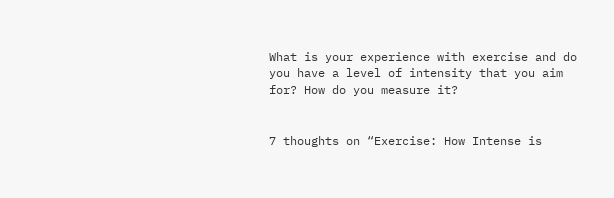What is your experience with exercise and do you have a level of intensity that you aim for? How do you measure it?


7 thoughts on “Exercise: How Intense is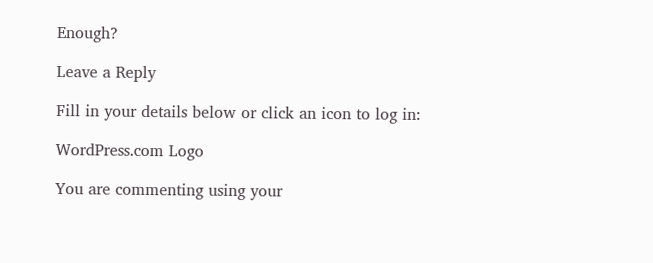Enough?

Leave a Reply

Fill in your details below or click an icon to log in:

WordPress.com Logo

You are commenting using your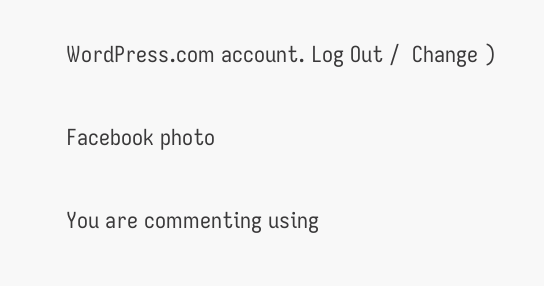WordPress.com account. Log Out /  Change )

Facebook photo

You are commenting using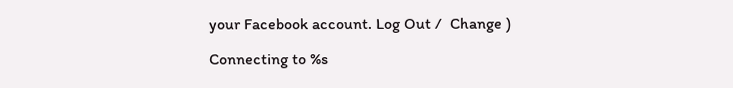your Facebook account. Log Out /  Change )

Connecting to %s